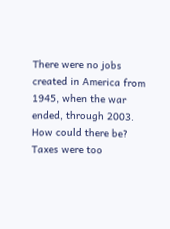There were no jobs created in America from 1945, when the war ended, through 2003.  How could there be?  Taxes were too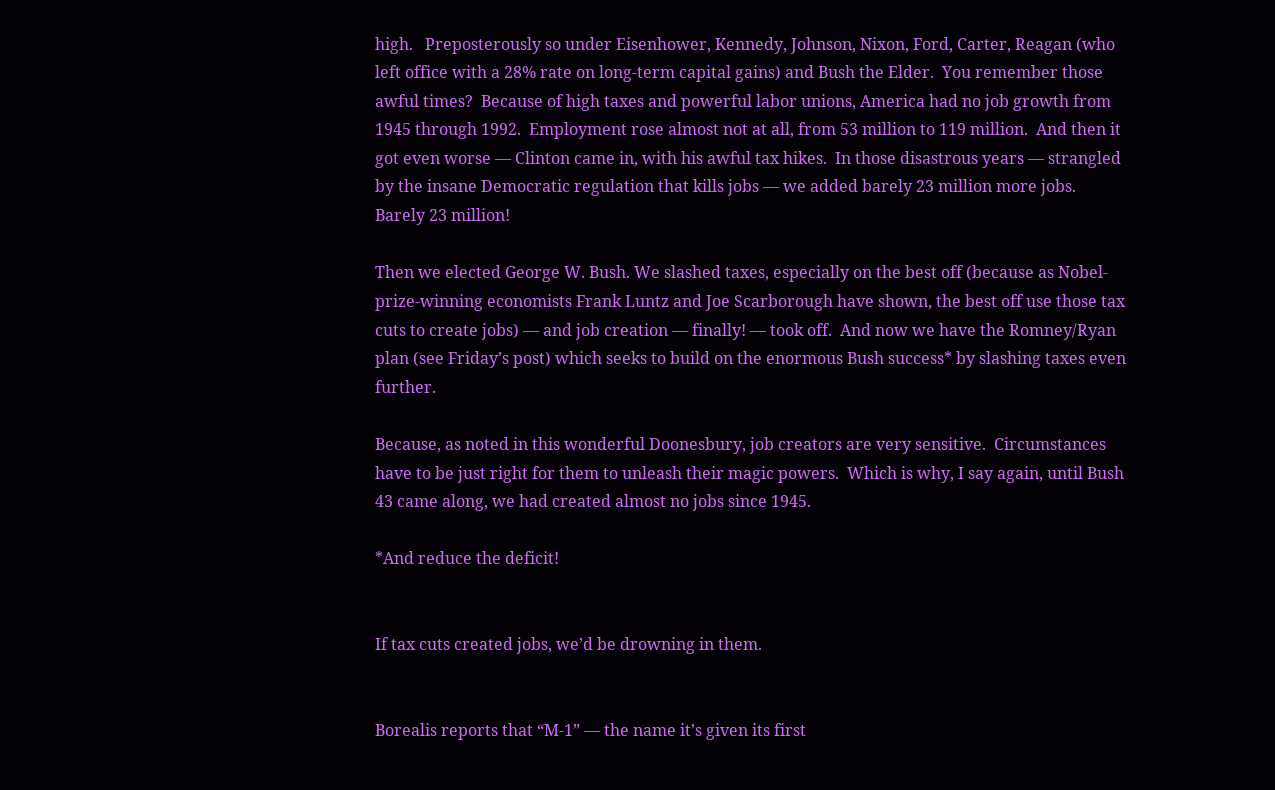high.   Preposterously so under Eisenhower, Kennedy, Johnson, Nixon, Ford, Carter, Reagan (who left office with a 28% rate on long-term capital gains) and Bush the Elder.  You remember those awful times?  Because of high taxes and powerful labor unions, America had no job growth from 1945 through 1992.  Employment rose almost not at all, from 53 million to 119 million.  And then it got even worse — Clinton came in, with his awful tax hikes.  In those disastrous years — strangled by the insane Democratic regulation that kills jobs — we added barely 23 million more jobs.  Barely 23 million!

Then we elected George W. Bush. We slashed taxes, especially on the best off (because as Nobel-prize-winning economists Frank Luntz and Joe Scarborough have shown, the best off use those tax cuts to create jobs) — and job creation — finally! — took off.  And now we have the Romney/Ryan plan (see Friday’s post) which seeks to build on the enormous Bush success* by slashing taxes even further.

Because, as noted in this wonderful Doonesbury, job creators are very sensitive.  Circumstances have to be just right for them to unleash their magic powers.  Which is why, I say again, until Bush 43 came along, we had created almost no jobs since 1945.

*And reduce the deficit!


If tax cuts created jobs, we’d be drowning in them.


Borealis reports that “M-1” — the name it’s given its first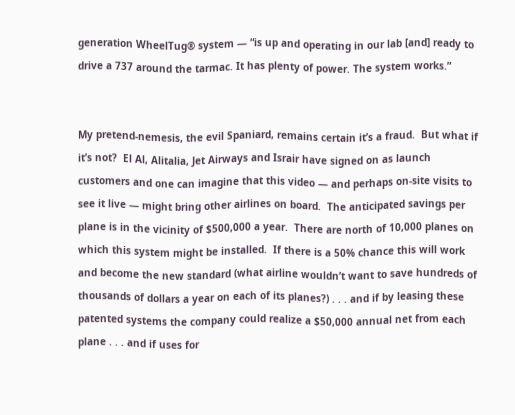generation WheelTug® system — “is up and operating in our lab [and] ready to drive a 737 around the tarmac. It has plenty of power. The system works.”


My pretend-nemesis, the evil Spaniard, remains certain it’s a fraud.  But what if it’s not?  El Al, Alitalia, Jet Airways and Israir have signed on as launch customers and one can imagine that this video — and perhaps on-site visits to see it live — might bring other airlines on board.  The anticipated savings per plane is in the vicinity of $500,000 a year.  There are north of 10,000 planes on which this system might be installed.  If there is a 50% chance this will work and become the new standard (what airline wouldn’t want to save hundreds of thousands of dollars a year on each of its planes?) . . . and if by leasing these patented systems the company could realize a $50,000 annual net from each plane . . . and if uses for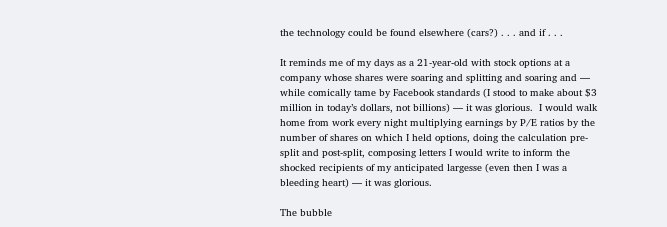the technology could be found elsewhere (cars?) . . . and if . . .

It reminds me of my days as a 21-year-old with stock options at a company whose shares were soaring and splitting and soaring and — while comically tame by Facebook standards (I stood to make about $3 million in today’s dollars, not billions) — it was glorious.  I would walk home from work every night multiplying earnings by P/E ratios by the number of shares on which I held options, doing the calculation pre-split and post-split, composing letters I would write to inform the shocked recipients of my anticipated largesse (even then I was a bleeding heart) — it was glorious.

The bubble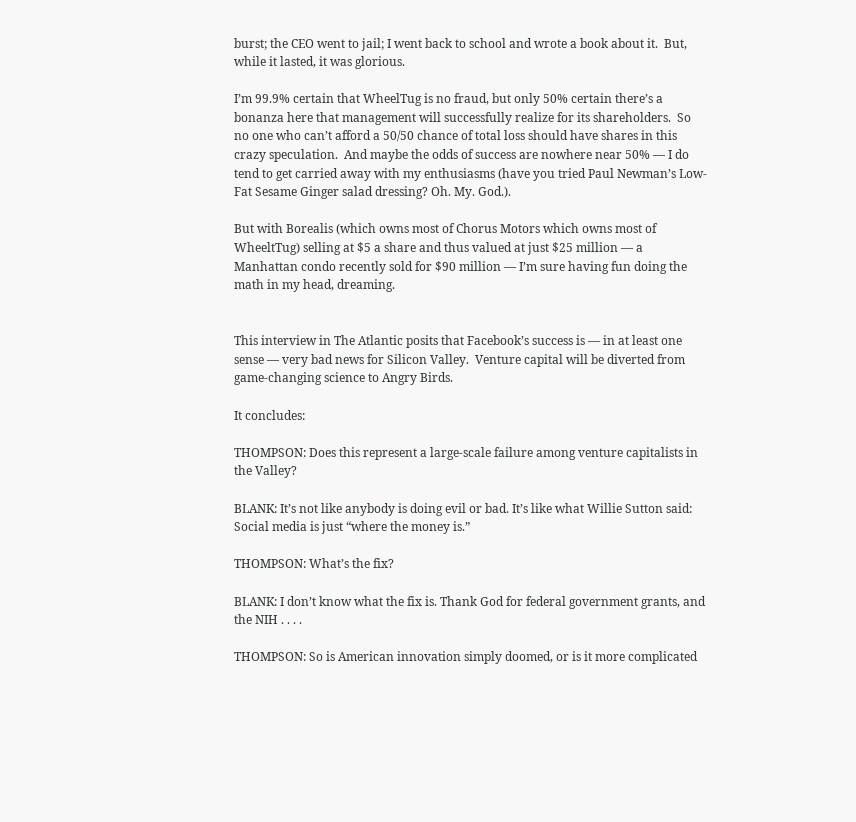burst; the CEO went to jail; I went back to school and wrote a book about it.  But, while it lasted, it was glorious.

I’m 99.9% certain that WheelTug is no fraud, but only 50% certain there’s a bonanza here that management will successfully realize for its shareholders.  So no one who can’t afford a 50/50 chance of total loss should have shares in this crazy speculation.  And maybe the odds of success are nowhere near 50% — I do tend to get carried away with my enthusiasms (have you tried Paul Newman’s Low-Fat Sesame Ginger salad dressing? Oh. My. God.).

But with Borealis (which owns most of Chorus Motors which owns most of WheeltTug) selling at $5 a share and thus valued at just $25 million — a Manhattan condo recently sold for $90 million — I’m sure having fun doing the math in my head, dreaming.


This interview in The Atlantic posits that Facebook’s success is — in at least one sense — very bad news for Silicon Valley.  Venture capital will be diverted from game-changing science to Angry Birds.

It concludes:

THOMPSON: Does this represent a large-scale failure among venture capitalists in the Valley?

BLANK: It’s not like anybody is doing evil or bad. It’s like what Willie Sutton said: Social media is just “where the money is.”

THOMPSON: What’s the fix?

BLANK: I don’t know what the fix is. Thank God for federal government grants, and the NIH . . . .

THOMPSON: So is American innovation simply doomed, or is it more complicated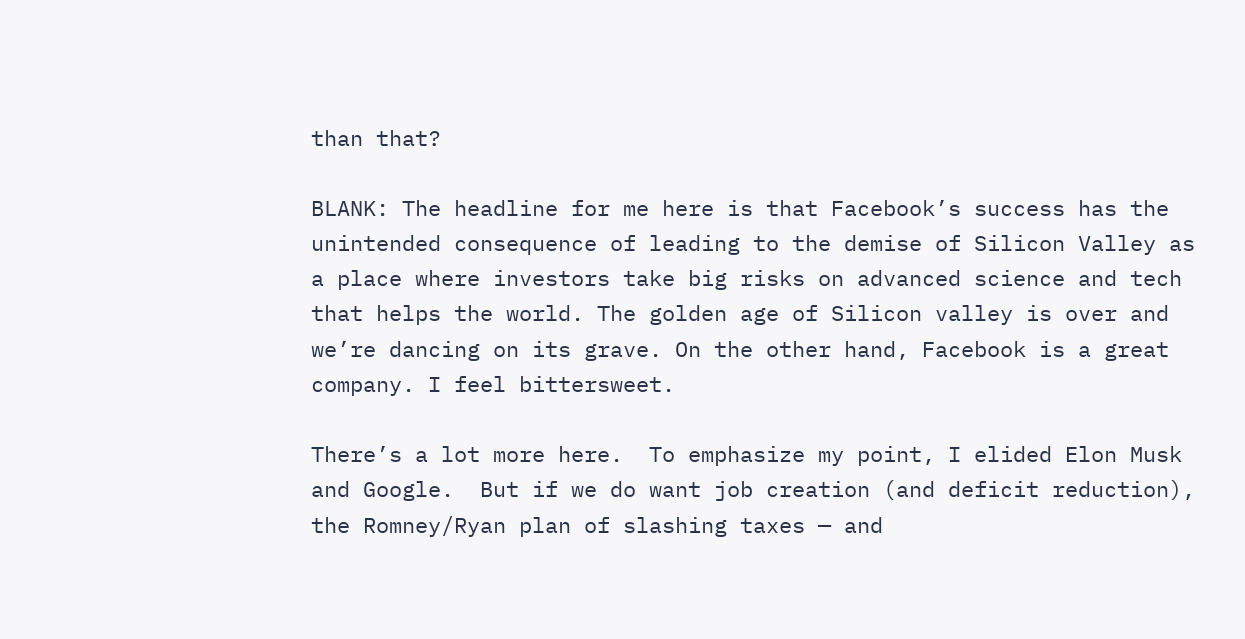than that?

BLANK: The headline for me here is that Facebook’s success has the unintended consequence of leading to the demise of Silicon Valley as a place where investors take big risks on advanced science and tech that helps the world. The golden age of Silicon valley is over and we’re dancing on its grave. On the other hand, Facebook is a great company. I feel bittersweet.

There’s a lot more here.  To emphasize my point, I elided Elon Musk and Google.  But if we do want job creation (and deficit reduction), the Romney/Ryan plan of slashing taxes — and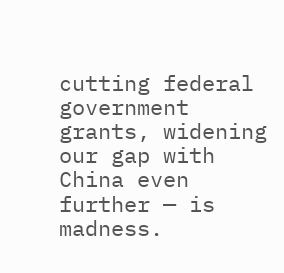cutting federal government grants, widening our gap with China even further — is madness.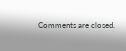Comments are closed.